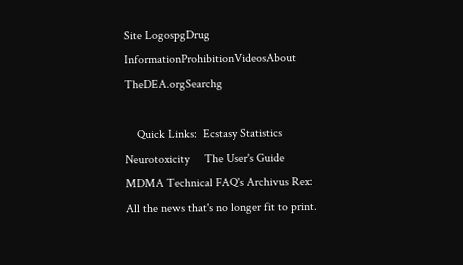Site LogospgDrug InformationProhibitionVideosAbout TheDEA.orgSearchg

    Quick Links:  Ecstasy Statistics      Neurotoxicity     The User's Guide      MDMA Technical FAQ's Archivus Rex: All the news that's no longer fit to print.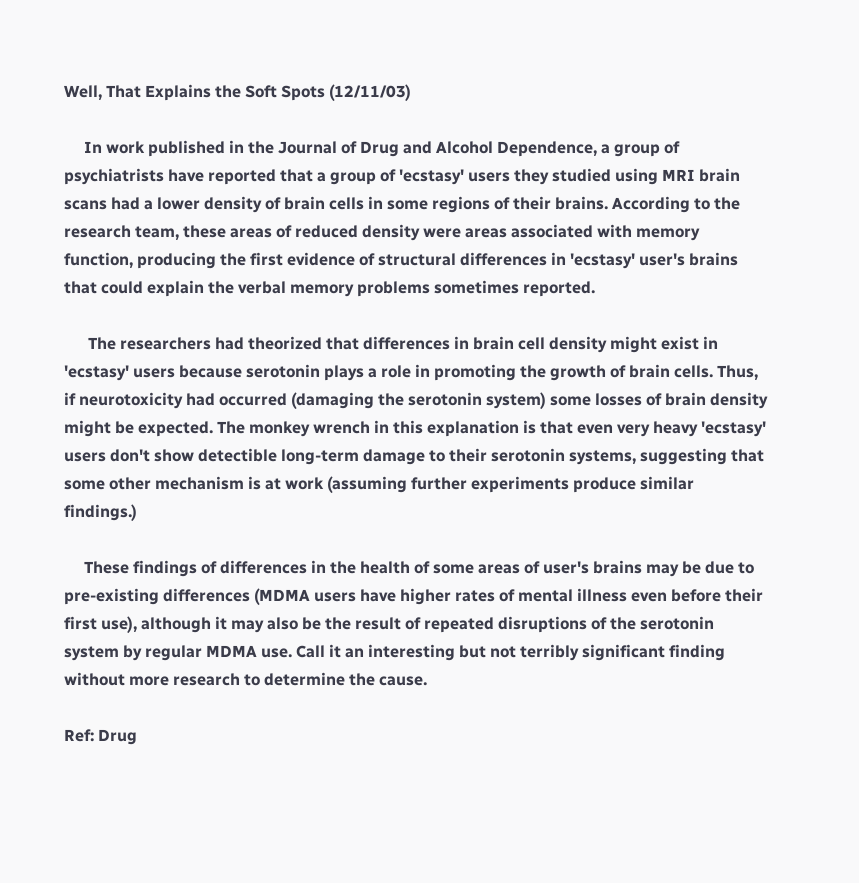Well, That Explains the Soft Spots (12/11/03)

     In work published in the Journal of Drug and Alcohol Dependence, a group of psychiatrists have reported that a group of 'ecstasy' users they studied using MRI brain scans had a lower density of brain cells in some regions of their brains. According to the research team, these areas of reduced density were areas associated with memory function, producing the first evidence of structural differences in 'ecstasy' user's brains that could explain the verbal memory problems sometimes reported.

      The researchers had theorized that differences in brain cell density might exist in 'ecstasy' users because serotonin plays a role in promoting the growth of brain cells. Thus, if neurotoxicity had occurred (damaging the serotonin system) some losses of brain density might be expected. The monkey wrench in this explanation is that even very heavy 'ecstasy' users don't show detectible long-term damage to their serotonin systems, suggesting that some other mechanism is at work (assuming further experiments produce similar findings.)

     These findings of differences in the health of some areas of user's brains may be due to pre-existing differences (MDMA users have higher rates of mental illness even before their first use), although it may also be the result of repeated disruptions of the serotonin system by regular MDMA use. Call it an interesting but not terribly significant finding without more research to determine the cause.

Ref: Drug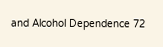and Alcohol Dependence 72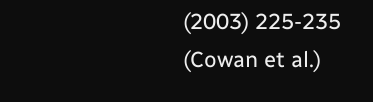(2003) 225-235 (Cowan et al.)